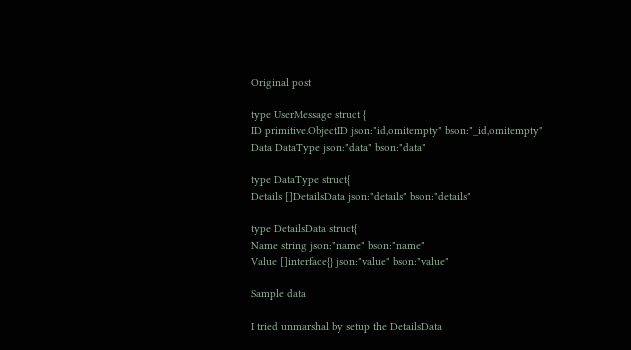Original post

type UserMessage struct {
ID primitive.ObjectID json:"id,omitempty" bson:"_id,omitempty"
Data DataType json:"data" bson:"data"

type DataType struct{
Details []DetailsData json:"details" bson:"details"

type DetailsData struct{
Name string json:"name" bson:"name"
Value []interface{} json:"value" bson:"value"

Sample data

I tried unmarshal by setup the DetailsData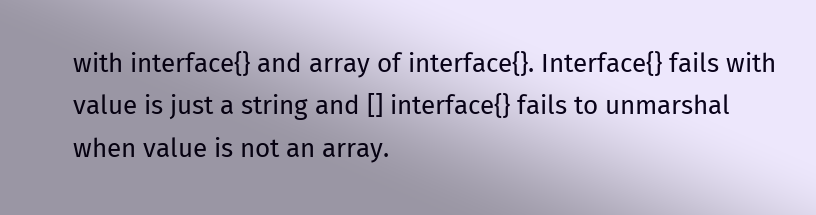with interface{} and array of interface{}. Interface{} fails with value is just a string and [] interface{} fails to unmarshal when value is not an array.